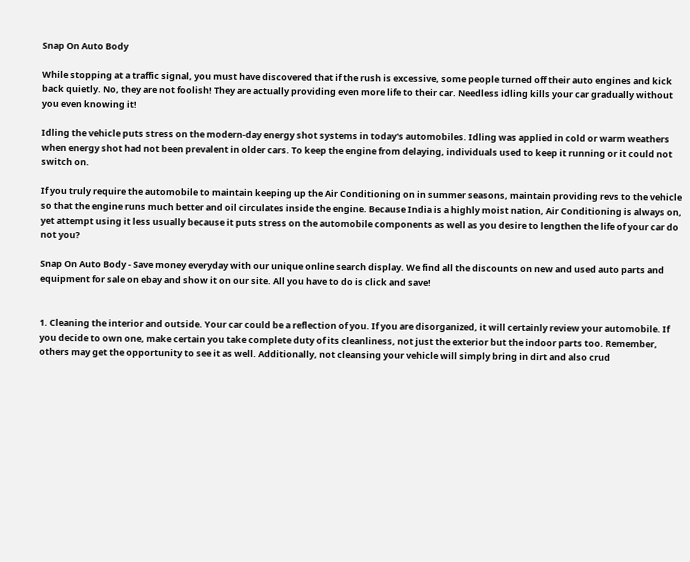Snap On Auto Body

While stopping at a traffic signal, you must have discovered that if the rush is excessive, some people turned off their auto engines and kick back quietly. No, they are not foolish! They are actually providing even more life to their car. Needless idling kills your car gradually without you even knowing it!

Idling the vehicle puts stress on the modern-day energy shot systems in today's automobiles. Idling was applied in cold or warm weathers when energy shot had not been prevalent in older cars. To keep the engine from delaying, individuals used to keep it running or it could not switch on.

If you truly require the automobile to maintain keeping up the Air Conditioning on in summer seasons, maintain providing revs to the vehicle so that the engine runs much better and oil circulates inside the engine. Because India is a highly moist nation, Air Conditioning is always on, yet attempt using it less usually because it puts stress on the automobile components as well as you desire to lengthen the life of your car do not you?

Snap On Auto Body - Save money everyday with our unique online search display. We find all the discounts on new and used auto parts and equipment for sale on ebay and show it on our site. All you have to do is click and save!


1. Cleaning the interior and outside. Your car could be a reflection of you. If you are disorganized, it will certainly review your automobile. If you decide to own one, make certain you take complete duty of its cleanliness, not just the exterior but the indoor parts too. Remember, others may get the opportunity to see it as well. Additionally, not cleansing your vehicle will simply bring in dirt and also crud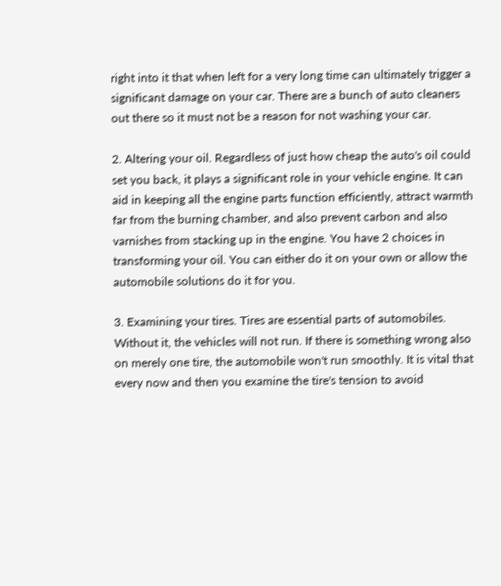right into it that when left for a very long time can ultimately trigger a significant damage on your car. There are a bunch of auto cleaners out there so it must not be a reason for not washing your car.

2. Altering your oil. Regardless of just how cheap the auto's oil could set you back, it plays a significant role in your vehicle engine. It can aid in keeping all the engine parts function efficiently, attract warmth far from the burning chamber, and also prevent carbon and also varnishes from stacking up in the engine. You have 2 choices in transforming your oil. You can either do it on your own or allow the automobile solutions do it for you.

3. Examining your tires. Tires are essential parts of automobiles. Without it, the vehicles will not run. If there is something wrong also on merely one tire, the automobile won't run smoothly. It is vital that every now and then you examine the tire's tension to avoid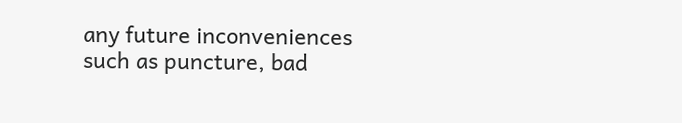any future inconveniences such as puncture, bad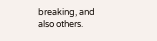breaking, and also others.